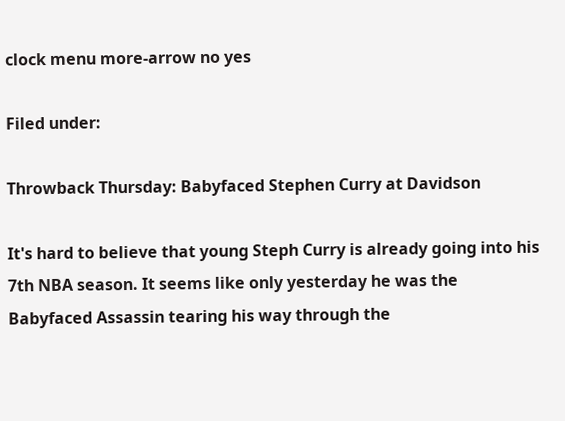clock menu more-arrow no yes

Filed under:

Throwback Thursday: Babyfaced Stephen Curry at Davidson

It's hard to believe that young Steph Curry is already going into his 7th NBA season. It seems like only yesterday he was the Babyfaced Assassin tearing his way through the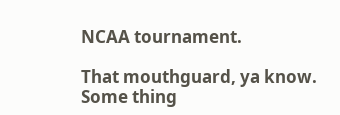NCAA tournament.

That mouthguard, ya know. Some thing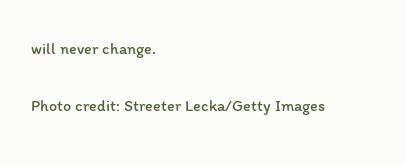will never change.

Photo credit: Streeter Lecka/Getty Images